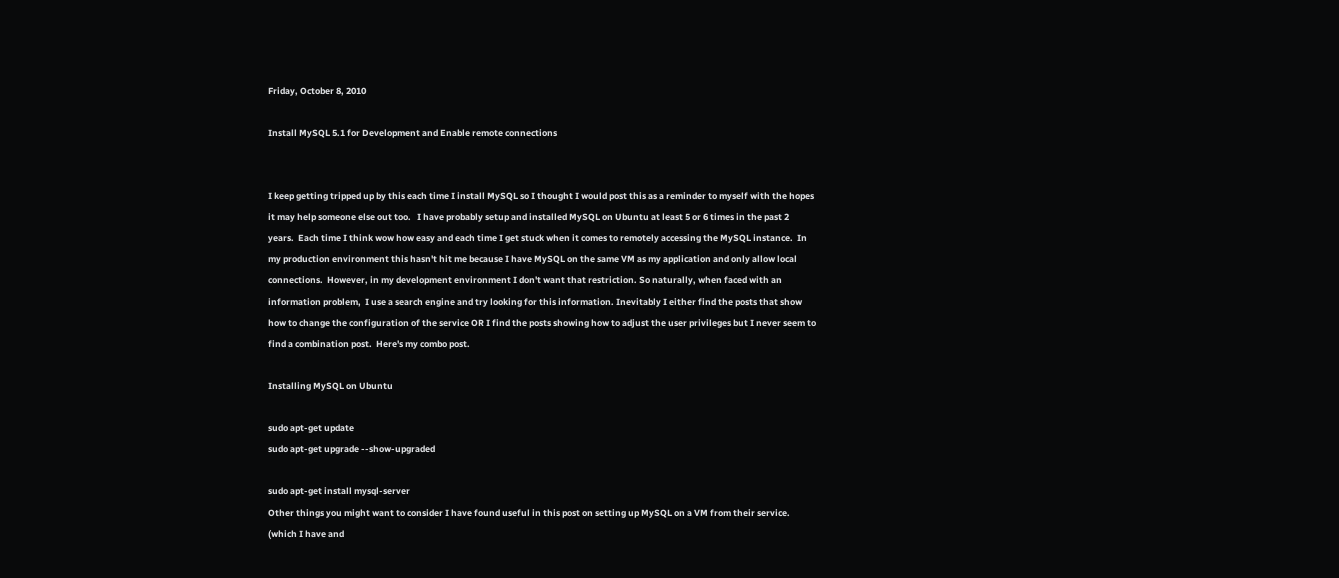Friday, October 8, 2010

Install MySQL 5.1 for Development and Enable remote connections


I keep getting tripped up by this each time I install MySQL so I thought I would post this as a reminder to myself with the hopes it may help someone else out too.   I have probably setup and installed MySQL on Ubuntu at least 5 or 6 times in the past 2 years.  Each time I think wow how easy and each time I get stuck when it comes to remotely accessing the MySQL instance.  In my production environment this hasn't hit me because I have MySQL on the same VM as my application and only allow local connections.  However, in my development environment I don't want that restriction. So naturally, when faced with an information problem,  I use a search engine and try looking for this information. Inevitably I either find the posts that show how to change the configuration of the service OR I find the posts showing how to adjust the user privileges but I never seem to find a combination post.  Here's my combo post.

Installing MySQL on Ubuntu

sudo apt-get update
sudo apt-get upgrade --show-upgraded

sudo apt-get install mysql-server
Other things you might want to consider I have found useful in this post on setting up MySQL on a VM from their service. (which I have and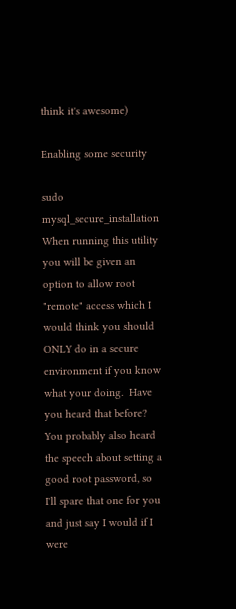think it's awesome)

Enabling some security

sudo mysql_secure_installation
When running this utility you will be given an option to allow root "remote" access which I would think you should ONLY do in a secure environment if you know what your doing.  Have you heard that before?  You probably also heard the speech about setting a good root password, so I'll spare that one for you and just say I would if I were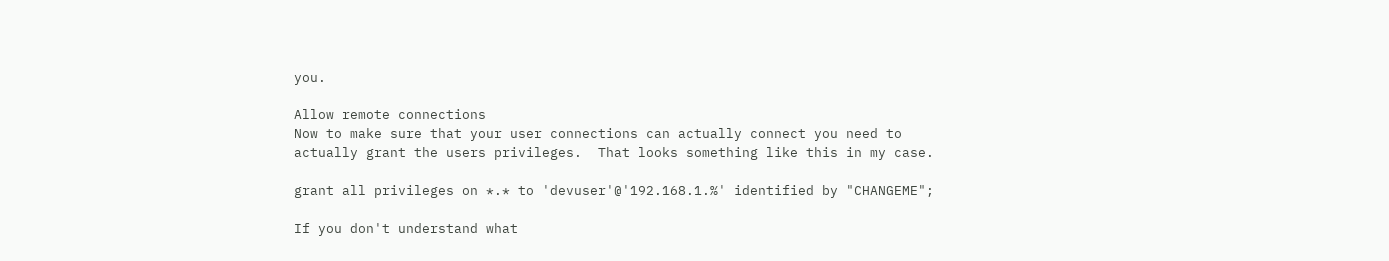you.

Allow remote connections
Now to make sure that your user connections can actually connect you need to actually grant the users privileges.  That looks something like this in my case.

grant all privileges on *.* to 'devuser'@'192.168.1.%' identified by "CHANGEME";

If you don't understand what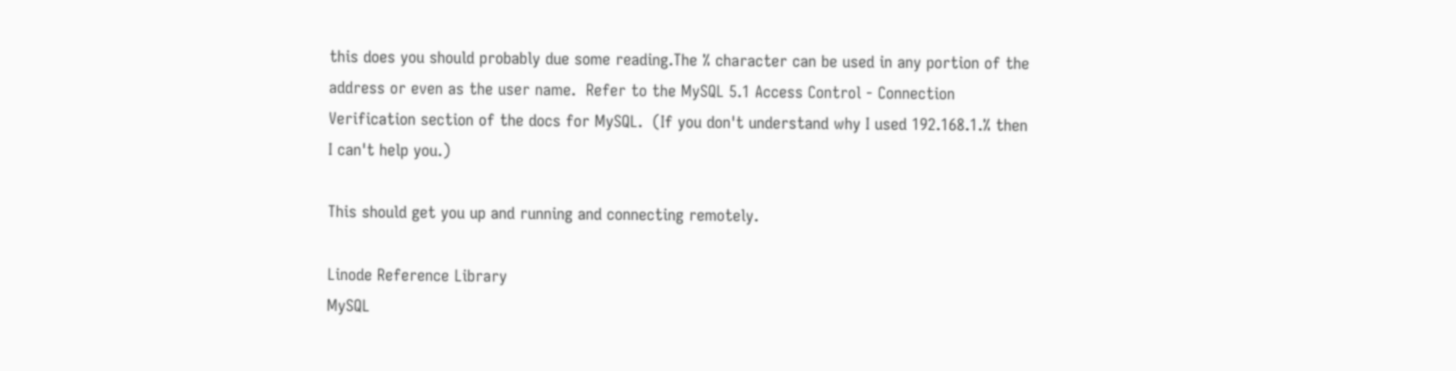this does you should probably due some reading.The % character can be used in any portion of the address or even as the user name.  Refer to the MySQL 5.1 Access Control - Connection Verification section of the docs for MySQL.  (If you don't understand why I used 192.168.1.% then I can't help you.)

This should get you up and running and connecting remotely.

Linode Reference Library
MySQL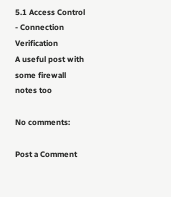5.1 Access Control - Connection Verification
A useful post with some firewall notes too

No comments:

Post a Comment